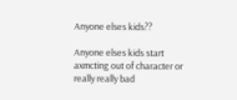Anyone elses kids??

Anyone elses kids start axmcting out of character or really really bad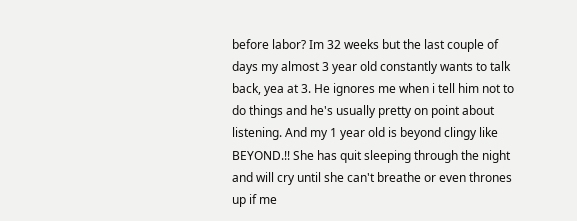before labor? Im 32 weeks but the last couple of days my almost 3 year old constantly wants to talk back, yea at 3. He ignores me when i tell him not to do things and he's usually pretty on point about listening. And my 1 year old is beyond clingy like BEYOND.!! She has quit sleeping through the night and will cry until she can't breathe or even thrones up if me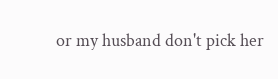or my husband don't pick her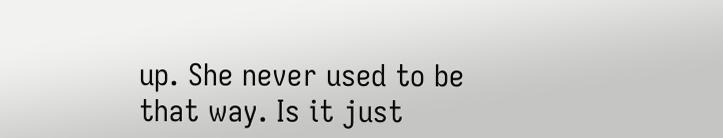up. She never used to be that way. Is it just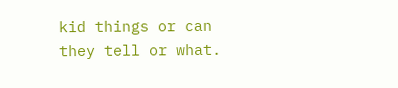kid things or can they tell or what.